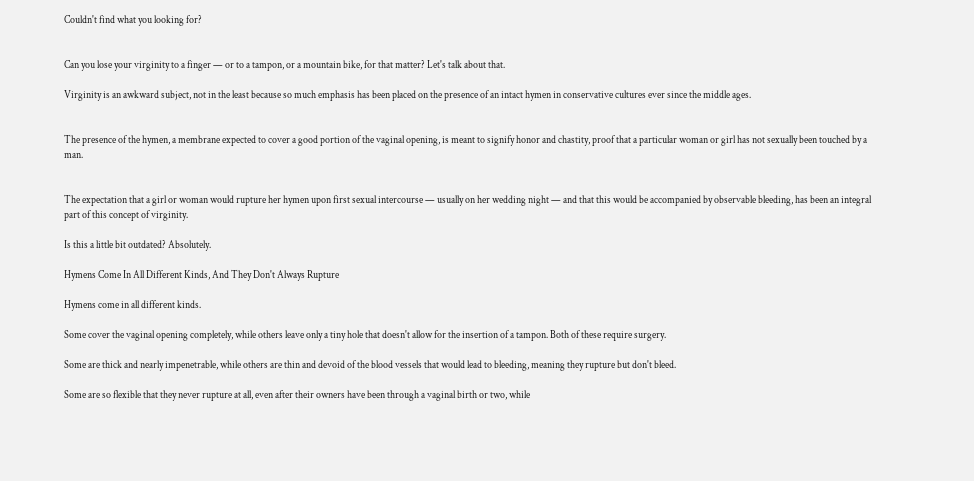Couldn't find what you looking for?


Can you lose your virginity to a finger — or to a tampon, or a mountain bike, for that matter? Let's talk about that.

Virginity is an awkward subject, not in the least because so much emphasis has been placed on the presence of an intact hymen in conservative cultures ever since the middle ages.


The presence of the hymen, a membrane expected to cover a good portion of the vaginal opening, is meant to signify honor and chastity, proof that a particular woman or girl has not sexually been touched by a man.


The expectation that a girl or woman would rupture her hymen upon first sexual intercourse — usually on her wedding night — and that this would be accompanied by observable bleeding, has been an integral part of this concept of virginity.

Is this a little bit outdated? Absolutely.

Hymens Come In All Different Kinds, And They Don't Always Rupture

Hymens come in all different kinds.

Some cover the vaginal opening completely, while others leave only a tiny hole that doesn't allow for the insertion of a tampon. Both of these require surgery.

Some are thick and nearly impenetrable, while others are thin and devoid of the blood vessels that would lead to bleeding, meaning they rupture but don't bleed.

Some are so flexible that they never rupture at all, even after their owners have been through a vaginal birth or two, while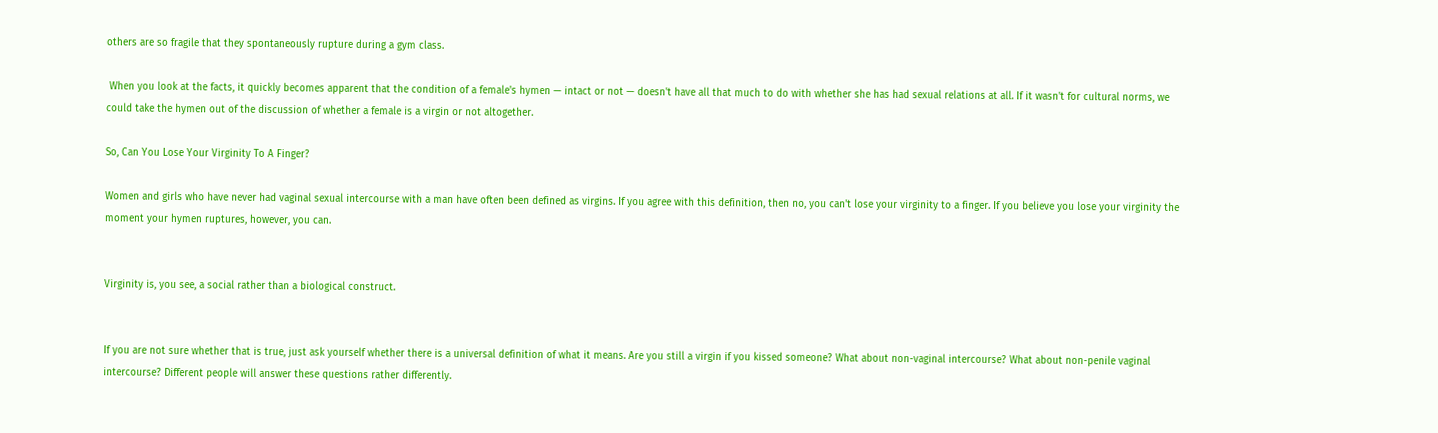others are so fragile that they spontaneously rupture during a gym class.

 When you look at the facts, it quickly becomes apparent that the condition of a female's hymen — intact or not — doesn't have all that much to do with whether she has had sexual relations at all. If it wasn't for cultural norms, we could take the hymen out of the discussion of whether a female is a virgin or not altogether.

So, Can You Lose Your Virginity To A Finger?

Women and girls who have never had vaginal sexual intercourse with a man have often been defined as virgins. If you agree with this definition, then no, you can't lose your virginity to a finger. If you believe you lose your virginity the moment your hymen ruptures, however, you can.


Virginity is, you see, a social rather than a biological construct.


If you are not sure whether that is true, just ask yourself whether there is a universal definition of what it means. Are you still a virgin if you kissed someone? What about non-vaginal intercourse? What about non-penile vaginal intercourse? Different people will answer these questions rather differently.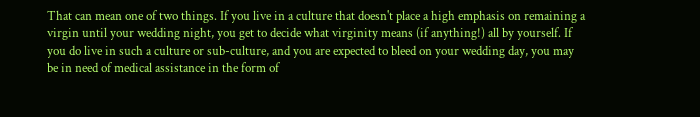That can mean one of two things. If you live in a culture that doesn't place a high emphasis on remaining a virgin until your wedding night, you get to decide what virginity means (if anything!) all by yourself. If you do live in such a culture or sub-culture, and you are expected to bleed on your wedding day, you may be in need of medical assistance in the form of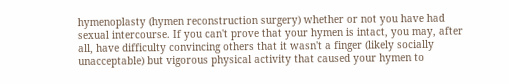hymenoplasty (hymen reconstruction surgery) whether or not you have had sexual intercourse. If you can't prove that your hymen is intact, you may, after all, have difficulty convincing others that it wasn't a finger (likely socially unacceptable) but vigorous physical activity that caused your hymen to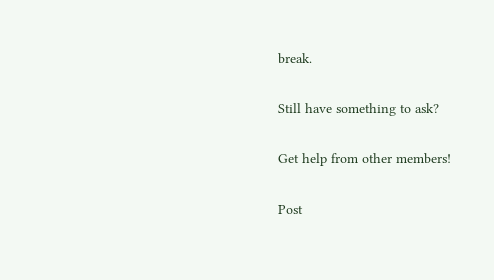break.

Still have something to ask?

Get help from other members!

Post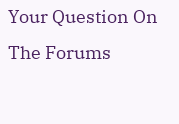Your Question On The Forums